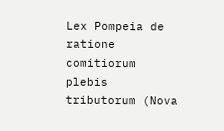Lex Pompeia de ratione comitiorum plebis tributorum (Nova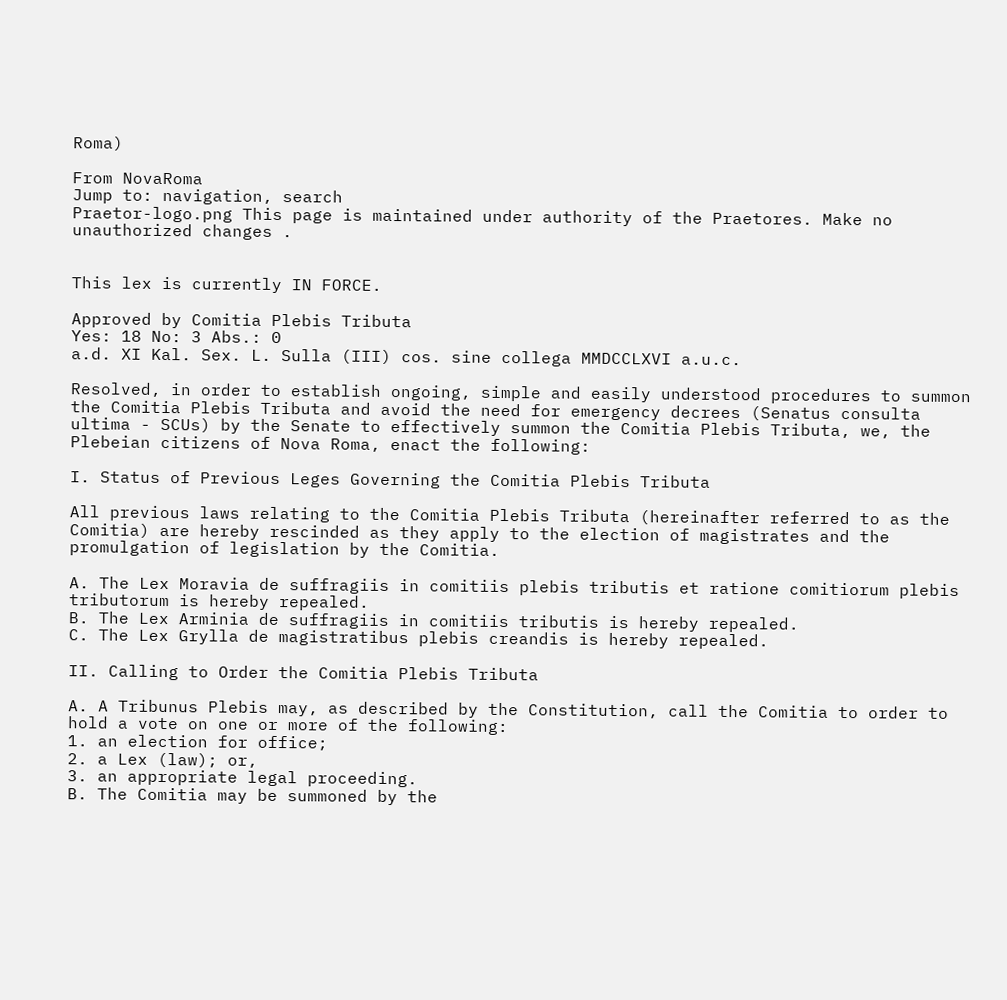Roma)

From NovaRoma
Jump to: navigation, search
Praetor-logo.png This page is maintained under authority of the Praetores. Make no unauthorized changes .


This lex is currently IN FORCE.

Approved by Comitia Plebis Tributa
Yes: 18 No: 3 Abs.: 0
a.d. XI Kal. Sex. L. Sulla (III) cos. sine collega MMDCCLXVI a.u.c.

Resolved, in order to establish ongoing, simple and easily understood procedures to summon the Comitia Plebis Tributa and avoid the need for emergency decrees (Senatus consulta ultima - SCUs) by the Senate to effectively summon the Comitia Plebis Tributa, we, the Plebeian citizens of Nova Roma, enact the following:

I. Status of Previous Leges Governing the Comitia Plebis Tributa

All previous laws relating to the Comitia Plebis Tributa (hereinafter referred to as the Comitia) are hereby rescinded as they apply to the election of magistrates and the promulgation of legislation by the Comitia.

A. The Lex Moravia de suffragiis in comitiis plebis tributis et ratione comitiorum plebis tributorum is hereby repealed.
B. The Lex Arminia de suffragiis in comitiis tributis is hereby repealed.
C. The Lex Grylla de magistratibus plebis creandis is hereby repealed.

II. Calling to Order the Comitia Plebis Tributa

A. A Tribunus Plebis may, as described by the Constitution, call the Comitia to order to hold a vote on one or more of the following:
1. an election for office;
2. a Lex (law); or,
3. an appropriate legal proceeding.
B. The Comitia may be summoned by the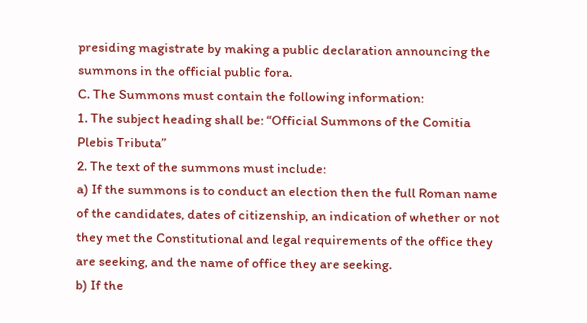presiding magistrate by making a public declaration announcing the summons in the official public fora.
C. The Summons must contain the following information:
1. The subject heading shall be: “Official Summons of the Comitia Plebis Tributa”
2. The text of the summons must include:
a) If the summons is to conduct an election then the full Roman name of the candidates, dates of citizenship, an indication of whether or not they met the Constitutional and legal requirements of the office they are seeking, and the name of office they are seeking.
b) If the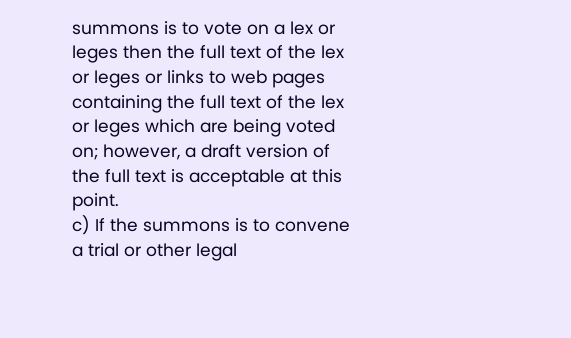summons is to vote on a lex or leges then the full text of the lex or leges or links to web pages containing the full text of the lex or leges which are being voted on; however, a draft version of the full text is acceptable at this point.
c) If the summons is to convene a trial or other legal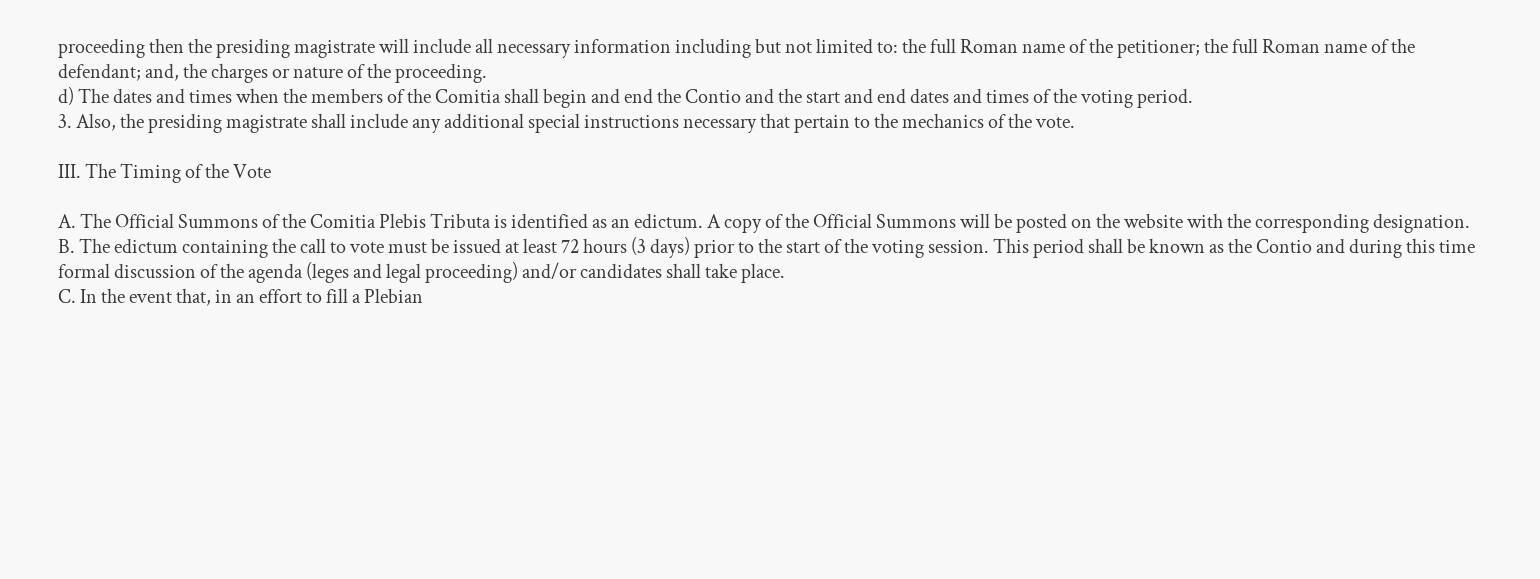proceeding then the presiding magistrate will include all necessary information including but not limited to: the full Roman name of the petitioner; the full Roman name of the defendant; and, the charges or nature of the proceeding.
d) The dates and times when the members of the Comitia shall begin and end the Contio and the start and end dates and times of the voting period.
3. Also, the presiding magistrate shall include any additional special instructions necessary that pertain to the mechanics of the vote.

III. The Timing of the Vote

A. The Official Summons of the Comitia Plebis Tributa is identified as an edictum. A copy of the Official Summons will be posted on the website with the corresponding designation.
B. The edictum containing the call to vote must be issued at least 72 hours (3 days) prior to the start of the voting session. This period shall be known as the Contio and during this time formal discussion of the agenda (leges and legal proceeding) and/or candidates shall take place.
C. In the event that, in an effort to fill a Plebian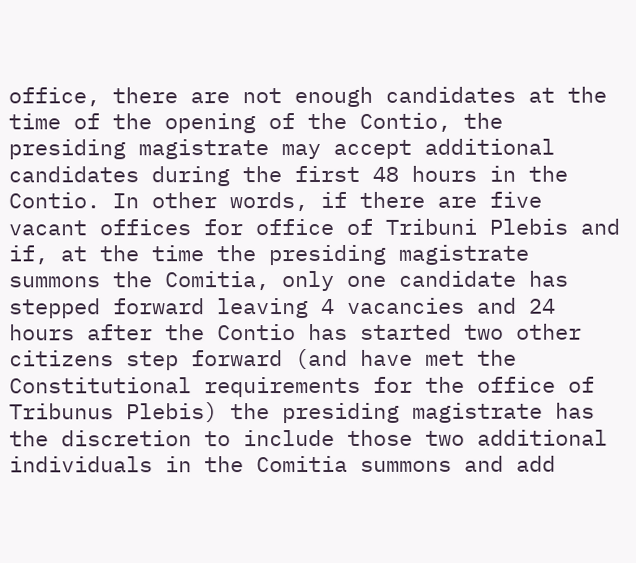office, there are not enough candidates at the time of the opening of the Contio, the presiding magistrate may accept additional candidates during the first 48 hours in the Contio. In other words, if there are five vacant offices for office of Tribuni Plebis and if, at the time the presiding magistrate summons the Comitia, only one candidate has stepped forward leaving 4 vacancies and 24 hours after the Contio has started two other citizens step forward (and have met the Constitutional requirements for the office of Tribunus Plebis) the presiding magistrate has the discretion to include those two additional individuals in the Comitia summons and add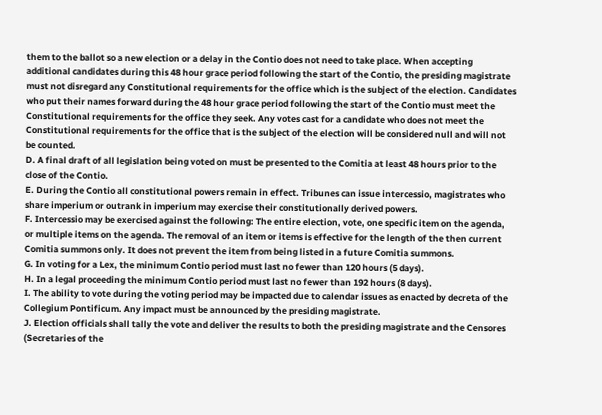them to the ballot so a new election or a delay in the Contio does not need to take place. When accepting additional candidates during this 48 hour grace period following the start of the Contio, the presiding magistrate must not disregard any Constitutional requirements for the office which is the subject of the election. Candidates who put their names forward during the 48 hour grace period following the start of the Contio must meet the Constitutional requirements for the office they seek. Any votes cast for a candidate who does not meet the Constitutional requirements for the office that is the subject of the election will be considered null and will not be counted.
D. A final draft of all legislation being voted on must be presented to the Comitia at least 48 hours prior to the close of the Contio.
E. During the Contio all constitutional powers remain in effect. Tribunes can issue intercessio, magistrates who share imperium or outrank in imperium may exercise their constitutionally derived powers.
F. Intercessio may be exercised against the following: The entire election, vote, one specific item on the agenda, or multiple items on the agenda. The removal of an item or items is effective for the length of the then current Comitia summons only. It does not prevent the item from being listed in a future Comitia summons.
G. In voting for a Lex, the minimum Contio period must last no fewer than 120 hours (5 days).
H. In a legal proceeding the minimum Contio period must last no fewer than 192 hours (8 days).
I. The ability to vote during the voting period may be impacted due to calendar issues as enacted by decreta of the Collegium Pontificum. Any impact must be announced by the presiding magistrate.
J. Election officials shall tally the vote and deliver the results to both the presiding magistrate and the Censores (Secretaries of the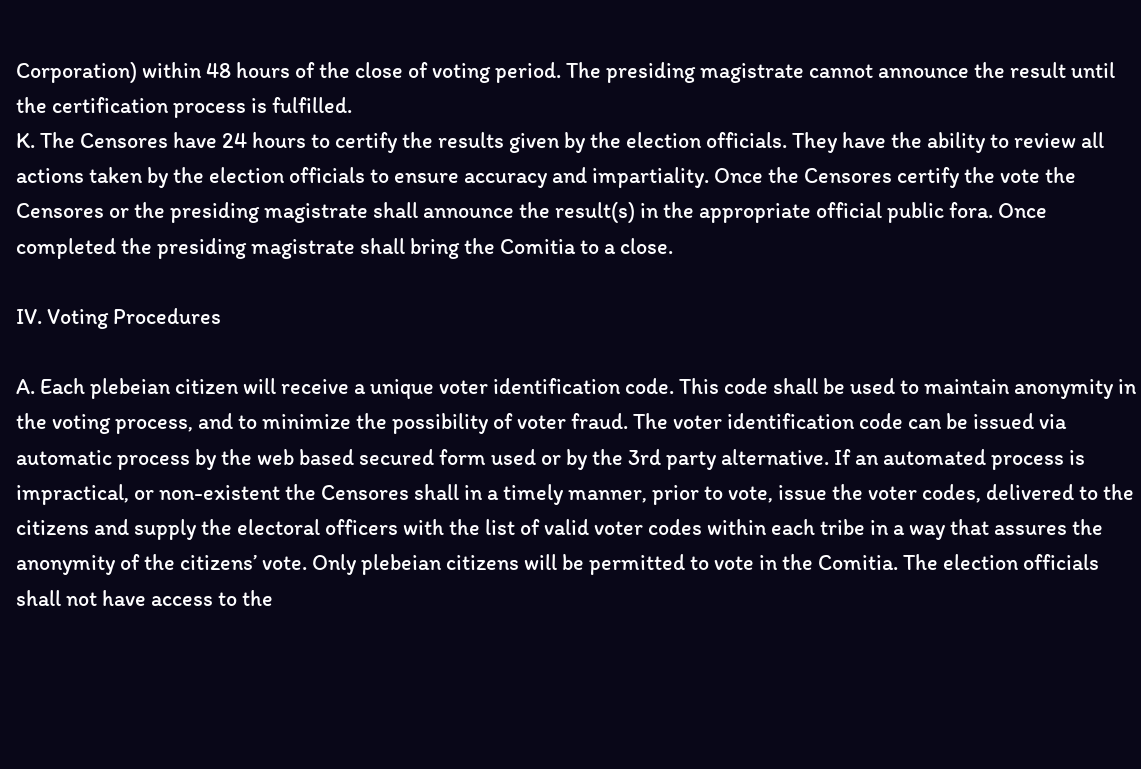Corporation) within 48 hours of the close of voting period. The presiding magistrate cannot announce the result until the certification process is fulfilled.
K. The Censores have 24 hours to certify the results given by the election officials. They have the ability to review all actions taken by the election officials to ensure accuracy and impartiality. Once the Censores certify the vote the Censores or the presiding magistrate shall announce the result(s) in the appropriate official public fora. Once completed the presiding magistrate shall bring the Comitia to a close.

IV. Voting Procedures

A. Each plebeian citizen will receive a unique voter identification code. This code shall be used to maintain anonymity in the voting process, and to minimize the possibility of voter fraud. The voter identification code can be issued via automatic process by the web based secured form used or by the 3rd party alternative. If an automated process is impractical, or non-existent the Censores shall in a timely manner, prior to vote, issue the voter codes, delivered to the citizens and supply the electoral officers with the list of valid voter codes within each tribe in a way that assures the anonymity of the citizens’ vote. Only plebeian citizens will be permitted to vote in the Comitia. The election officials shall not have access to the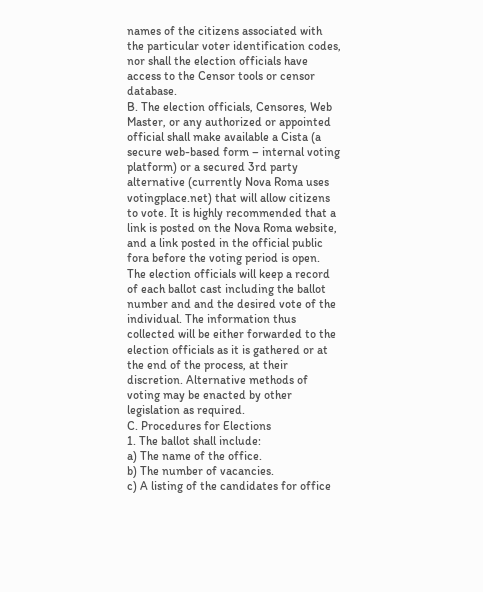names of the citizens associated with the particular voter identification codes, nor shall the election officials have access to the Censor tools or censor database.
B. The election officials, Censores, Web Master, or any authorized or appointed official shall make available a Cista (a secure web-based form – internal voting platform) or a secured 3rd party alternative (currently Nova Roma uses votingplace.net) that will allow citizens to vote. It is highly recommended that a link is posted on the Nova Roma website, and a link posted in the official public fora before the voting period is open. The election officials will keep a record of each ballot cast including the ballot number and and the desired vote of the individual. The information thus collected will be either forwarded to the election officials as it is gathered or at the end of the process, at their discretion. Alternative methods of voting may be enacted by other legislation as required.
C. Procedures for Elections
1. The ballot shall include:
a) The name of the office.
b) The number of vacancies.
c) A listing of the candidates for office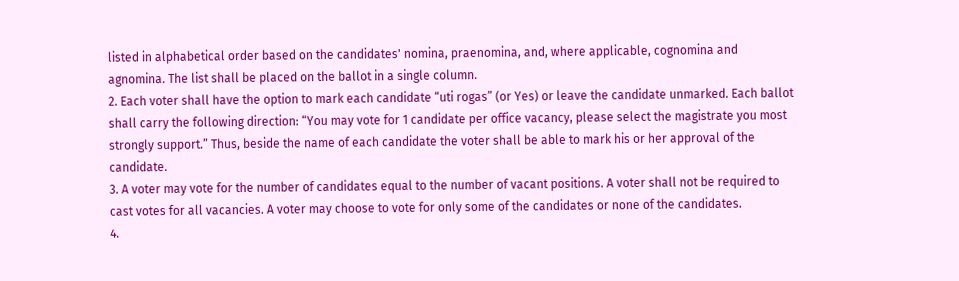listed in alphabetical order based on the candidates' nomina, praenomina, and, where applicable, cognomina and agnomina. The list shall be placed on the ballot in a single column.
2. Each voter shall have the option to mark each candidate “uti rogas” (or Yes) or leave the candidate unmarked. Each ballot shall carry the following direction: “You may vote for 1 candidate per office vacancy, please select the magistrate you most strongly support.” Thus, beside the name of each candidate the voter shall be able to mark his or her approval of the candidate.
3. A voter may vote for the number of candidates equal to the number of vacant positions. A voter shall not be required to cast votes for all vacancies. A voter may choose to vote for only some of the candidates or none of the candidates.
4.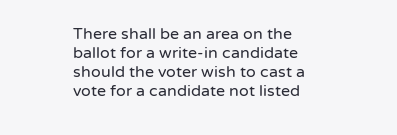There shall be an area on the ballot for a write-in candidate should the voter wish to cast a vote for a candidate not listed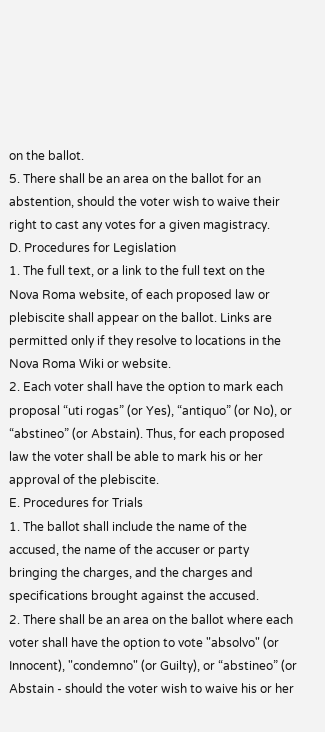on the ballot.
5. There shall be an area on the ballot for an abstention, should the voter wish to waive their right to cast any votes for a given magistracy.
D. Procedures for Legislation
1. The full text, or a link to the full text on the Nova Roma website, of each proposed law or plebiscite shall appear on the ballot. Links are permitted only if they resolve to locations in the Nova Roma Wiki or website.
2. Each voter shall have the option to mark each proposal “uti rogas” (or Yes), “antiquo” (or No), or “abstineo” (or Abstain). Thus, for each proposed law the voter shall be able to mark his or her approval of the plebiscite.
E. Procedures for Trials
1. The ballot shall include the name of the accused, the name of the accuser or party bringing the charges, and the charges and specifications brought against the accused.
2. There shall be an area on the ballot where each voter shall have the option to vote "absolvo" (or Innocent), "condemno" (or Guilty), or “abstineo” (or Abstain - should the voter wish to waive his or her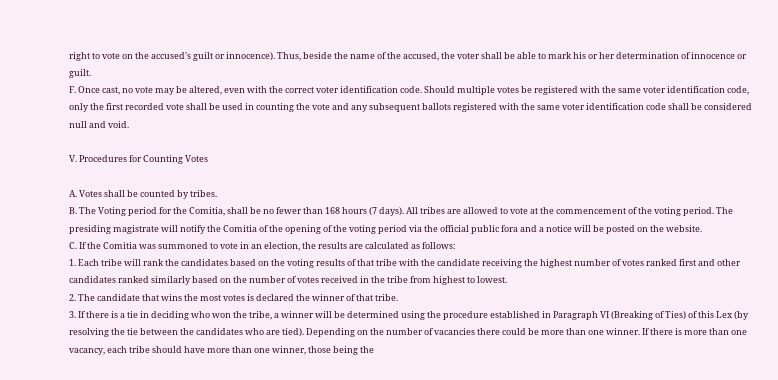right to vote on the accused's guilt or innocence). Thus, beside the name of the accused, the voter shall be able to mark his or her determination of innocence or guilt.
F. Once cast, no vote may be altered, even with the correct voter identification code. Should multiple votes be registered with the same voter identification code, only the first recorded vote shall be used in counting the vote and any subsequent ballots registered with the same voter identification code shall be considered null and void.

V. Procedures for Counting Votes

A. Votes shall be counted by tribes.
B. The Voting period for the Comitia, shall be no fewer than 168 hours (7 days). All tribes are allowed to vote at the commencement of the voting period. The presiding magistrate will notify the Comitia of the opening of the voting period via the official public fora and a notice will be posted on the website.
C. If the Comitia was summoned to vote in an election, the results are calculated as follows:
1. Each tribe will rank the candidates based on the voting results of that tribe with the candidate receiving the highest number of votes ranked first and other candidates ranked similarly based on the number of votes received in the tribe from highest to lowest.
2. The candidate that wins the most votes is declared the winner of that tribe.
3. If there is a tie in deciding who won the tribe, a winner will be determined using the procedure established in Paragraph VI (Breaking of Ties) of this Lex (by resolving the tie between the candidates who are tied). Depending on the number of vacancies there could be more than one winner. If there is more than one vacancy, each tribe should have more than one winner, those being the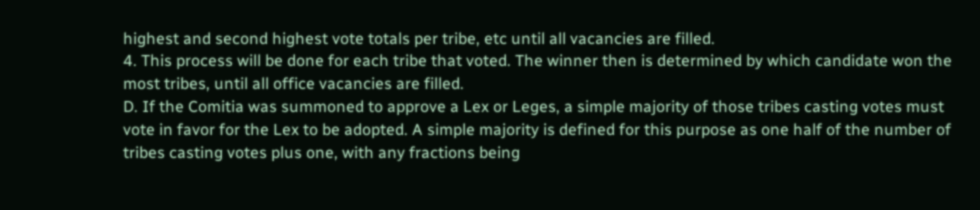highest and second highest vote totals per tribe, etc until all vacancies are filled.
4. This process will be done for each tribe that voted. The winner then is determined by which candidate won the most tribes, until all office vacancies are filled.
D. If the Comitia was summoned to approve a Lex or Leges, a simple majority of those tribes casting votes must vote in favor for the Lex to be adopted. A simple majority is defined for this purpose as one half of the number of tribes casting votes plus one, with any fractions being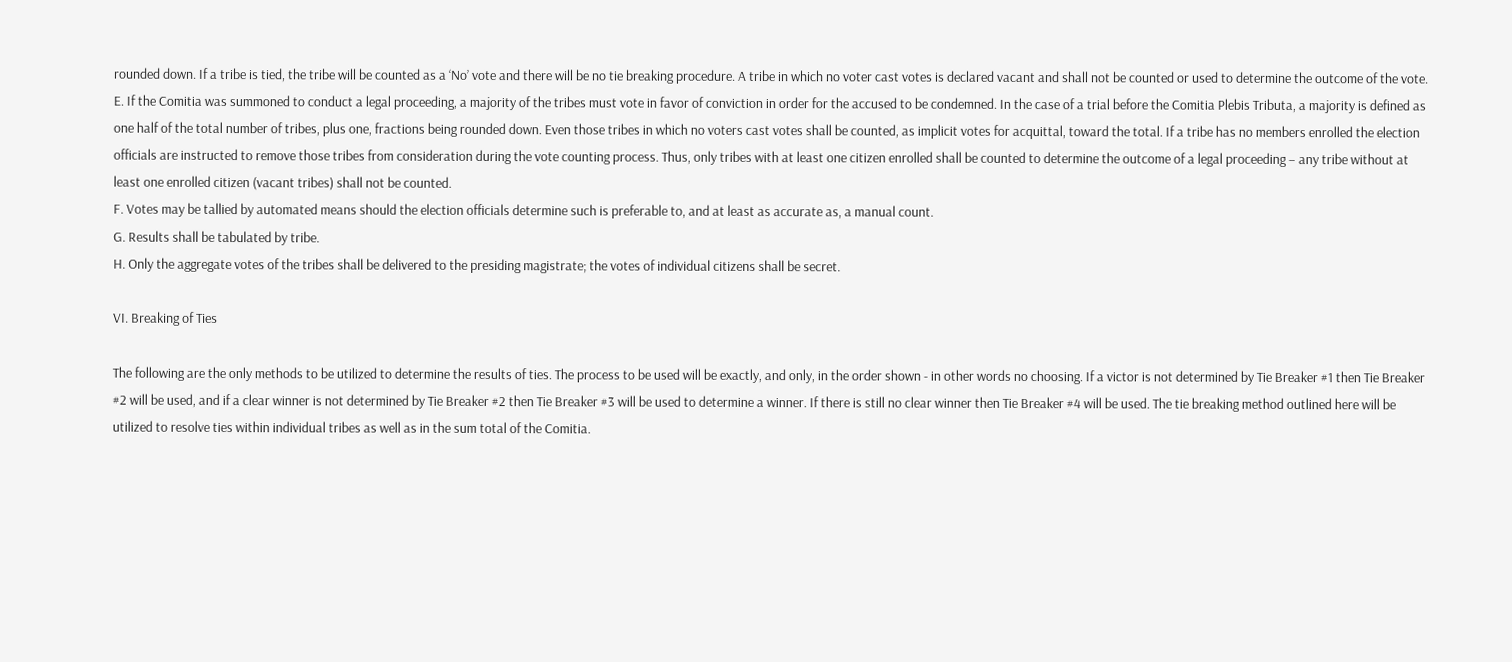rounded down. If a tribe is tied, the tribe will be counted as a ‘No’ vote and there will be no tie breaking procedure. A tribe in which no voter cast votes is declared vacant and shall not be counted or used to determine the outcome of the vote.
E. If the Comitia was summoned to conduct a legal proceeding, a majority of the tribes must vote in favor of conviction in order for the accused to be condemned. In the case of a trial before the Comitia Plebis Tributa, a majority is defined as one half of the total number of tribes, plus one, fractions being rounded down. Even those tribes in which no voters cast votes shall be counted, as implicit votes for acquittal, toward the total. If a tribe has no members enrolled the election officials are instructed to remove those tribes from consideration during the vote counting process. Thus, only tribes with at least one citizen enrolled shall be counted to determine the outcome of a legal proceeding – any tribe without at least one enrolled citizen (vacant tribes) shall not be counted.
F. Votes may be tallied by automated means should the election officials determine such is preferable to, and at least as accurate as, a manual count.
G. Results shall be tabulated by tribe.
H. Only the aggregate votes of the tribes shall be delivered to the presiding magistrate; the votes of individual citizens shall be secret.

VI. Breaking of Ties

The following are the only methods to be utilized to determine the results of ties. The process to be used will be exactly, and only, in the order shown - in other words no choosing. If a victor is not determined by Tie Breaker #1 then Tie Breaker #2 will be used, and if a clear winner is not determined by Tie Breaker #2 then Tie Breaker #3 will be used to determine a winner. If there is still no clear winner then Tie Breaker #4 will be used. The tie breaking method outlined here will be utilized to resolve ties within individual tribes as well as in the sum total of the Comitia.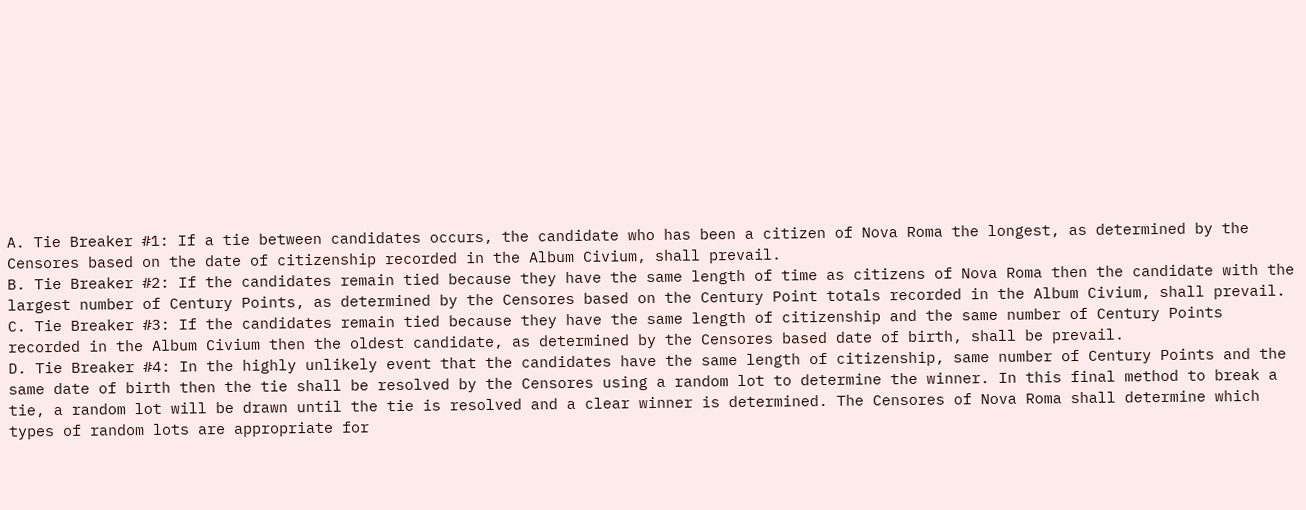A. Tie Breaker #1: If a tie between candidates occurs, the candidate who has been a citizen of Nova Roma the longest, as determined by the Censores based on the date of citizenship recorded in the Album Civium, shall prevail.
B. Tie Breaker #2: If the candidates remain tied because they have the same length of time as citizens of Nova Roma then the candidate with the largest number of Century Points, as determined by the Censores based on the Century Point totals recorded in the Album Civium, shall prevail.
C. Tie Breaker #3: If the candidates remain tied because they have the same length of citizenship and the same number of Century Points recorded in the Album Civium then the oldest candidate, as determined by the Censores based date of birth, shall be prevail.
D. Tie Breaker #4: In the highly unlikely event that the candidates have the same length of citizenship, same number of Century Points and the same date of birth then the tie shall be resolved by the Censores using a random lot to determine the winner. In this final method to break a tie, a random lot will be drawn until the tie is resolved and a clear winner is determined. The Censores of Nova Roma shall determine which types of random lots are appropriate for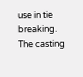use in tie breaking. The casting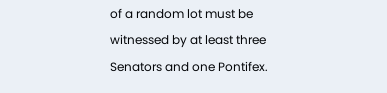of a random lot must be witnessed by at least three Senators and one Pontifex.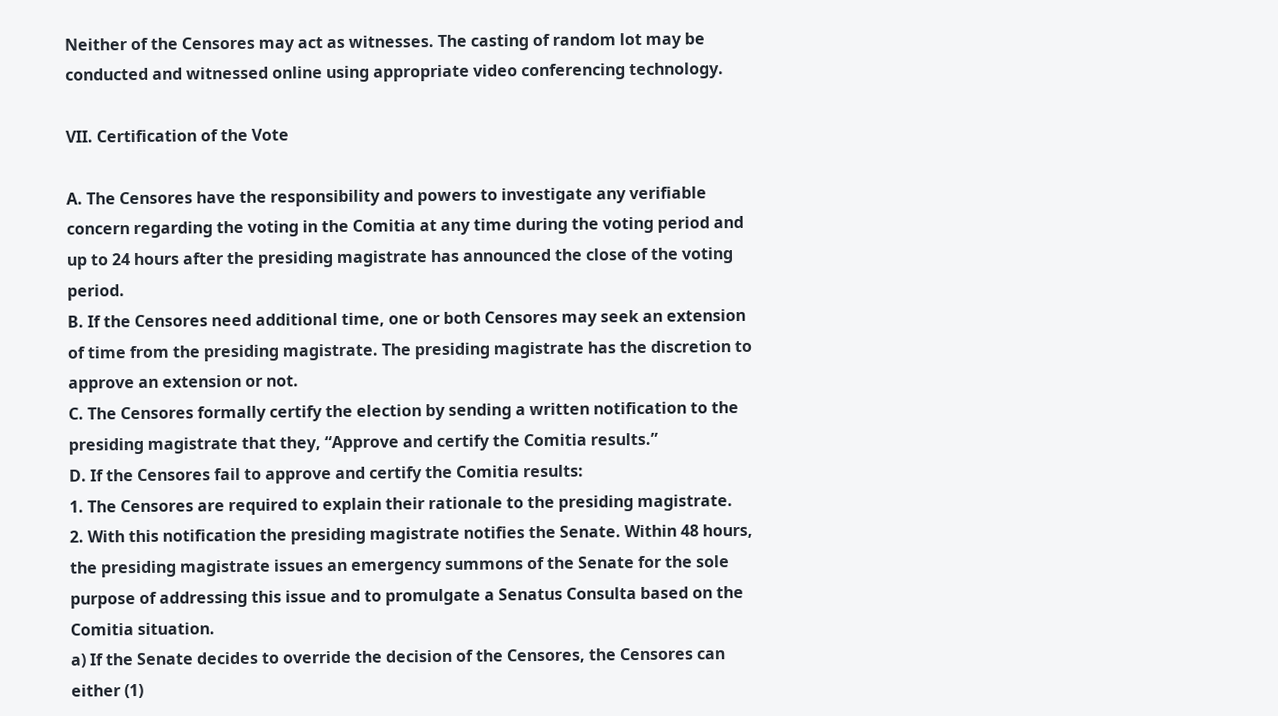Neither of the Censores may act as witnesses. The casting of random lot may be conducted and witnessed online using appropriate video conferencing technology.

VII. Certification of the Vote

A. The Censores have the responsibility and powers to investigate any verifiable concern regarding the voting in the Comitia at any time during the voting period and up to 24 hours after the presiding magistrate has announced the close of the voting period.
B. If the Censores need additional time, one or both Censores may seek an extension of time from the presiding magistrate. The presiding magistrate has the discretion to approve an extension or not.
C. The Censores formally certify the election by sending a written notification to the presiding magistrate that they, “Approve and certify the Comitia results.”
D. If the Censores fail to approve and certify the Comitia results:
1. The Censores are required to explain their rationale to the presiding magistrate.
2. With this notification the presiding magistrate notifies the Senate. Within 48 hours, the presiding magistrate issues an emergency summons of the Senate for the sole purpose of addressing this issue and to promulgate a Senatus Consulta based on the Comitia situation.
a) If the Senate decides to override the decision of the Censores, the Censores can either (1)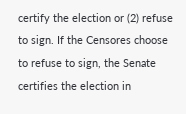certify the election or (2) refuse to sign. If the Censores choose to refuse to sign, the Senate certifies the election in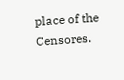place of the Censores.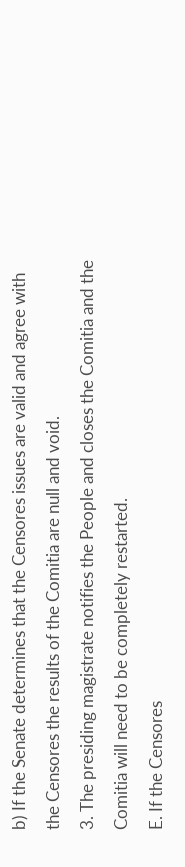b) If the Senate determines that the Censores issues are valid and agree with the Censores the results of the Comitia are null and void.
3. The presiding magistrate notifies the People and closes the Comitia and the Comitia will need to be completely restarted.
E. If the Censores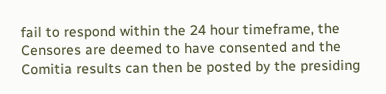fail to respond within the 24 hour timeframe, the Censores are deemed to have consented and the Comitia results can then be posted by the presiding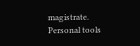magistrate.
Personal tools